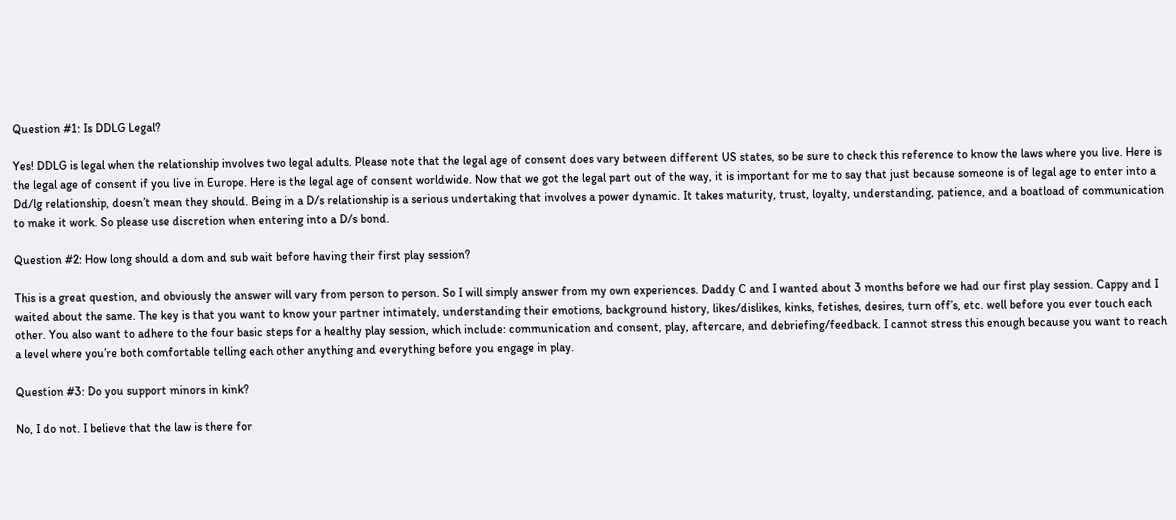Question #1: Is DDLG Legal?

Yes! DDLG is legal when the relationship involves two legal adults. Please note that the legal age of consent does vary between different US states, so be sure to check this reference to know the laws where you live. Here is the legal age of consent if you live in Europe. Here is the legal age of consent worldwide. Now that we got the legal part out of the way, it is important for me to say that just because someone is of legal age to enter into a Dd/lg relationship, doesn’t mean they should. Being in a D/s relationship is a serious undertaking that involves a power dynamic. It takes maturity, trust, loyalty, understanding, patience, and a boatload of communication to make it work. So please use discretion when entering into a D/s bond.

Question #2: How long should a dom and sub wait before having their first play session?

This is a great question, and obviously the answer will vary from person to person. So I will simply answer from my own experiences. Daddy C and I wanted about 3 months before we had our first play session. Cappy and I waited about the same. The key is that you want to know your partner intimately, understanding their emotions, background history, likes/dislikes, kinks, fetishes, desires, turn off’s, etc. well before you ever touch each other. You also want to adhere to the four basic steps for a healthy play session, which include: communication and consent, play, aftercare, and debriefing/feedback. I cannot stress this enough because you want to reach a level where you’re both comfortable telling each other anything and everything before you engage in play.

Question #3: Do you support minors in kink?

No, I do not. I believe that the law is there for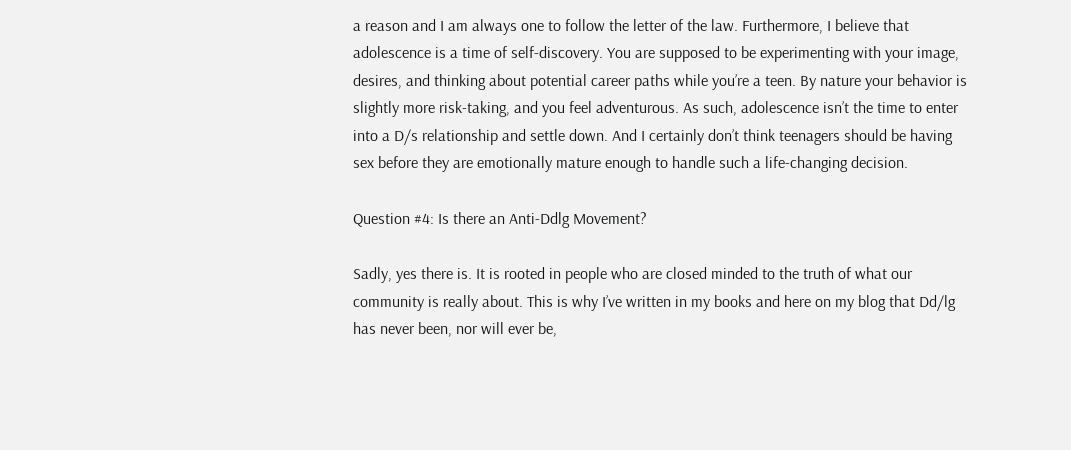a reason and I am always one to follow the letter of the law. Furthermore, I believe that adolescence is a time of self-discovery. You are supposed to be experimenting with your image, desires, and thinking about potential career paths while you’re a teen. By nature your behavior is slightly more risk-taking, and you feel adventurous. As such, adolescence isn’t the time to enter into a D/s relationship and settle down. And I certainly don’t think teenagers should be having sex before they are emotionally mature enough to handle such a life-changing decision.

Question #4: Is there an Anti-Ddlg Movement?

Sadly, yes there is. It is rooted in people who are closed minded to the truth of what our community is really about. This is why I’ve written in my books and here on my blog that Dd/lg has never been, nor will ever be,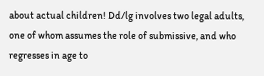about actual children! Dd/lg involves two legal adults, one of whom assumes the role of submissive, and who regresses in age to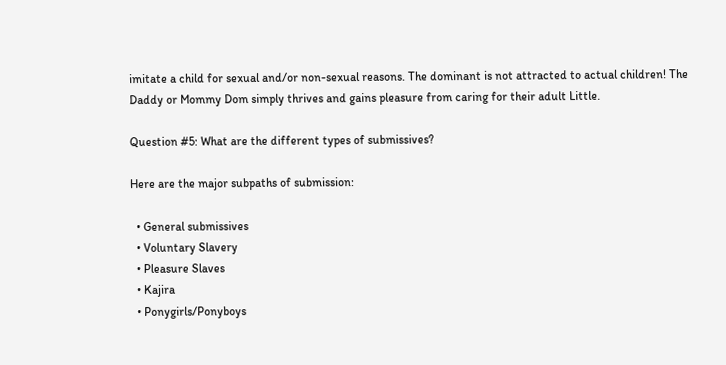imitate a child for sexual and/or non-sexual reasons. The dominant is not attracted to actual children! The Daddy or Mommy Dom simply thrives and gains pleasure from caring for their adult Little.

Question #5: What are the different types of submissives?

Here are the major subpaths of submission:

  • General submissives
  • Voluntary Slavery
  • Pleasure Slaves
  • Kajira
  • Ponygirls/Ponyboys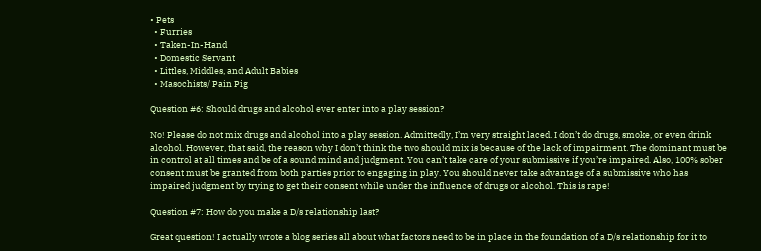• Pets
  • Furries
  • Taken-In-Hand
  • Domestic Servant
  • Littles, Middles, and Adult Babies
  • Masochists/ Pain Pig

Question #6: Should drugs and alcohol ever enter into a play session?

No! Please do not mix drugs and alcohol into a play session. Admittedly, I’m very straight laced. I don’t do drugs, smoke, or even drink alcohol. However, that said, the reason why I don’t think the two should mix is because of the lack of impairment. The dominant must be in control at all times and be of a sound mind and judgment. You can’t take care of your submissive if you’re impaired. Also, 100% sober consent must be granted from both parties prior to engaging in play. You should never take advantage of a submissive who has impaired judgment by trying to get their consent while under the influence of drugs or alcohol. This is rape!

Question #7: How do you make a D/s relationship last?

Great question! I actually wrote a blog series all about what factors need to be in place in the foundation of a D/s relationship for it to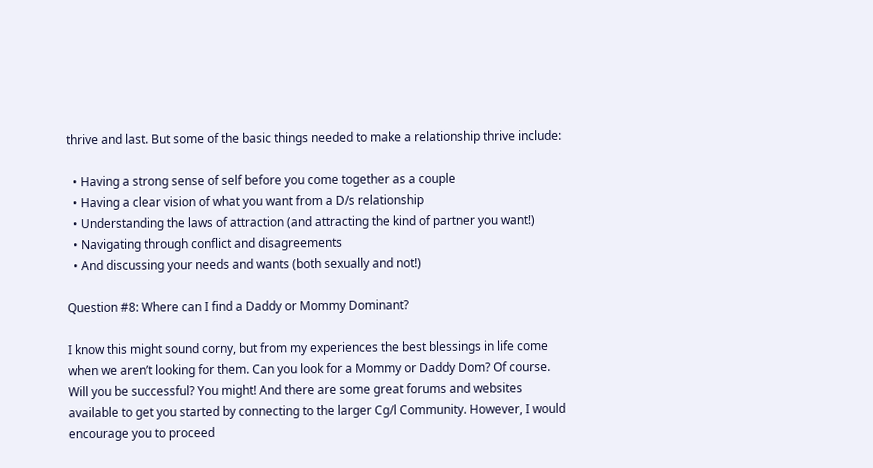thrive and last. But some of the basic things needed to make a relationship thrive include:

  • Having a strong sense of self before you come together as a couple
  • Having a clear vision of what you want from a D/s relationship
  • Understanding the laws of attraction (and attracting the kind of partner you want!)
  • Navigating through conflict and disagreements
  • And discussing your needs and wants (both sexually and not!)

Question #8: Where can I find a Daddy or Mommy Dominant?

I know this might sound corny, but from my experiences the best blessings in life come when we aren’t looking for them. Can you look for a Mommy or Daddy Dom? Of course. Will you be successful? You might! And there are some great forums and websites available to get you started by connecting to the larger Cg/l Community. However, I would encourage you to proceed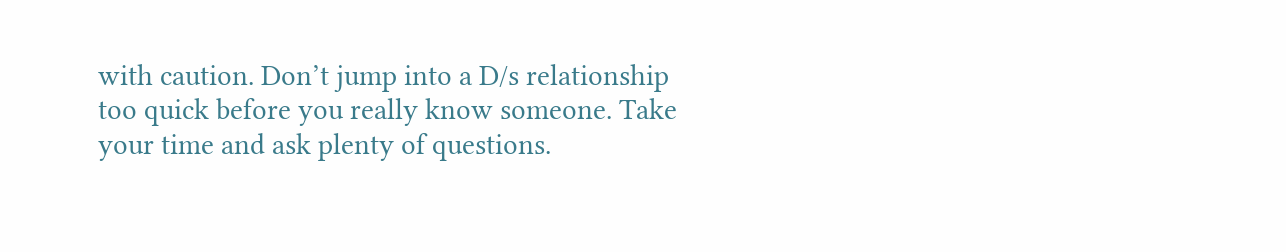with caution. Don’t jump into a D/s relationship too quick before you really know someone. Take your time and ask plenty of questions.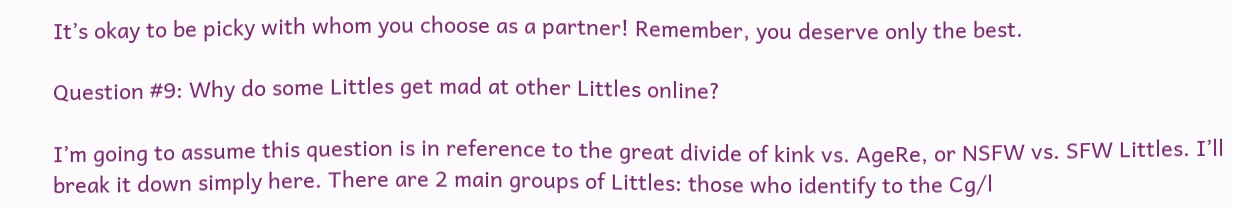It’s okay to be picky with whom you choose as a partner! Remember, you deserve only the best.

Question #9: Why do some Littles get mad at other Littles online?

I’m going to assume this question is in reference to the great divide of kink vs. AgeRe, or NSFW vs. SFW Littles. I’ll break it down simply here. There are 2 main groups of Littles: those who identify to the Cg/l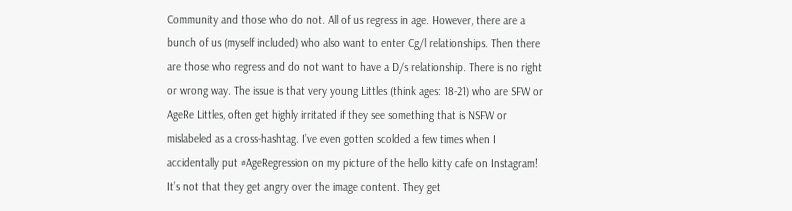Community and those who do not. All of us regress in age. However, there are a bunch of us (myself included) who also want to enter Cg/l relationships. Then there are those who regress and do not want to have a D/s relationship. There is no right or wrong way. The issue is that very young Littles (think ages: 18-21) who are SFW or AgeRe Littles, often get highly irritated if they see something that is NSFW or mislabeled as a cross-hashtag. I’ve even gotten scolded a few times when I accidentally put #AgeRegression on my picture of the hello kitty cafe on Instagram! It’s not that they get angry over the image content. They get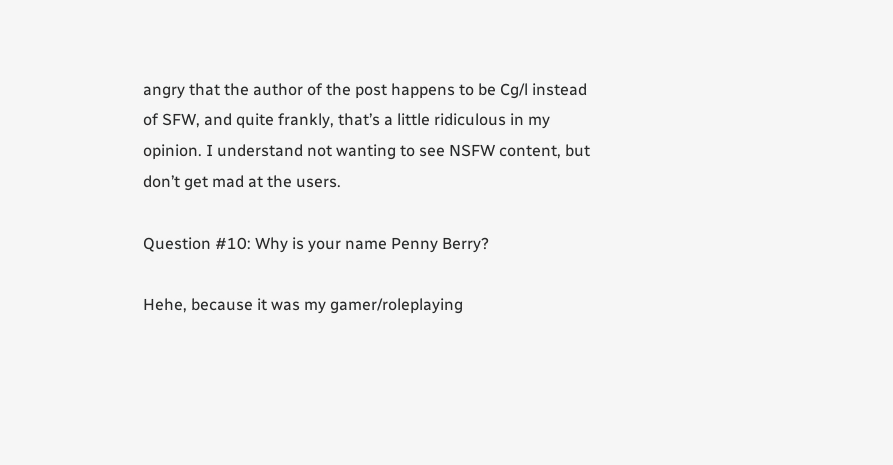angry that the author of the post happens to be Cg/l instead of SFW, and quite frankly, that’s a little ridiculous in my opinion. I understand not wanting to see NSFW content, but don’t get mad at the users.

Question #10: Why is your name Penny Berry?

Hehe, because it was my gamer/roleplaying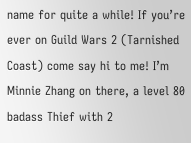name for quite a while! If you’re ever on Guild Wars 2 (Tarnished Coast) come say hi to me! I’m Minnie Zhang on there, a level 80 badass Thief with 2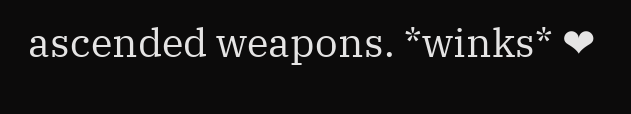ascended weapons. *winks* ❤